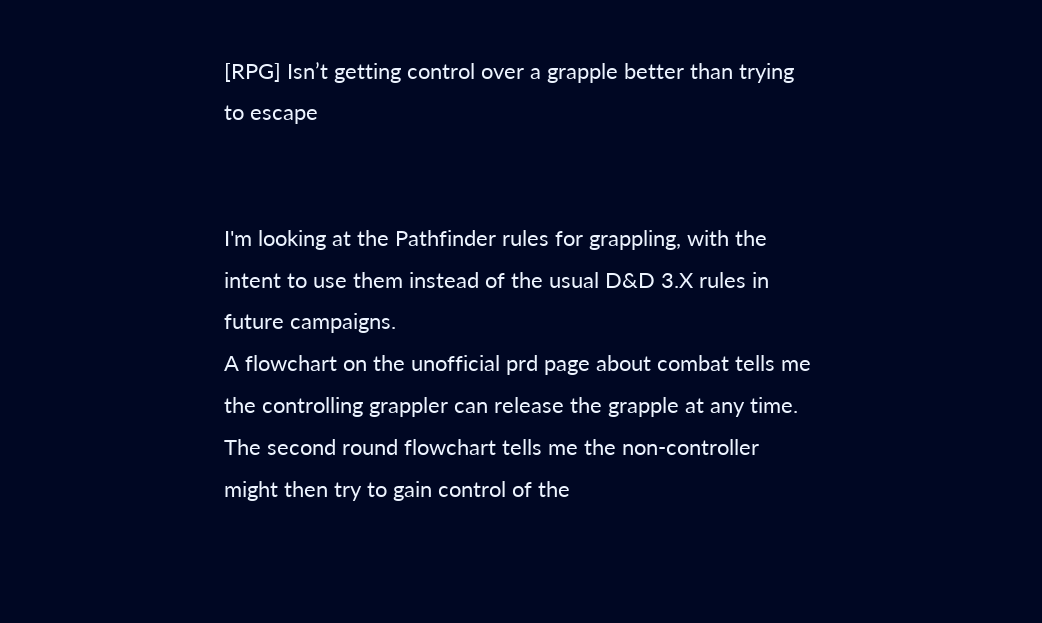[RPG] Isn’t getting control over a grapple better than trying to escape


I'm looking at the Pathfinder rules for grappling, with the intent to use them instead of the usual D&D 3.X rules in future campaigns.
A flowchart on the unofficial prd page about combat tells me the controlling grappler can release the grapple at any time.
The second round flowchart tells me the non-controller might then try to gain control of the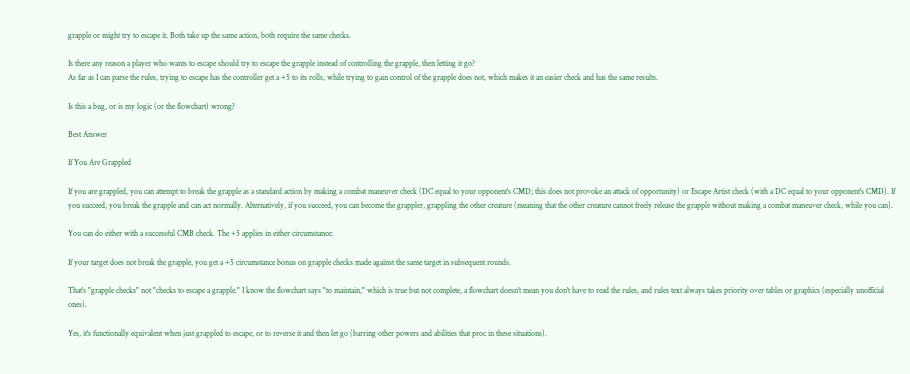grapple or might try to escape it. Both take up the same action, both require the same checks.

Is there any reason a player who wants to escape should try to escape the grapple instead of controlling the grapple, then letting it go?
As far as I can parse the rules, trying to escape has the controller get a +5 to its rolls, while trying to gain control of the grapple does not, which makes it an easier check and has the same results.

Is this a bug, or is my logic (or the flowchart) wrong?

Best Answer

If You Are Grappled

If you are grappled, you can attempt to break the grapple as a standard action by making a combat maneuver check (DC equal to your opponent's CMD; this does not provoke an attack of opportunity) or Escape Artist check (with a DC equal to your opponent's CMD). If you succeed, you break the grapple and can act normally. Alternatively, if you succeed, you can become the grappler, grappling the other creature (meaning that the other creature cannot freely release the grapple without making a combat maneuver check, while you can).

You can do either with a successful CMB check. The +5 applies in either circumstance:

If your target does not break the grapple, you get a +5 circumstance bonus on grapple checks made against the same target in subsequent rounds.

That's "grapple checks" not "checks to escape a grapple." I know the flowchart says "to maintain," which is true but not complete, a flowchart doesn't mean you don't have to read the rules, and rules text always takes priority over tables or graphics (especially unofficial ones).

Yes, it's functionally equivalent when just grappled to escape, or to reverse it and then let go (barring other powers and abilities that proc in these situations).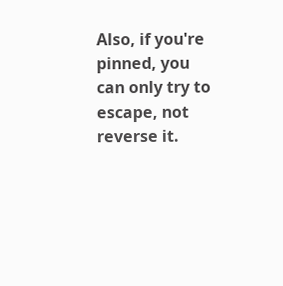Also, if you're pinned, you can only try to escape, not reverse it.